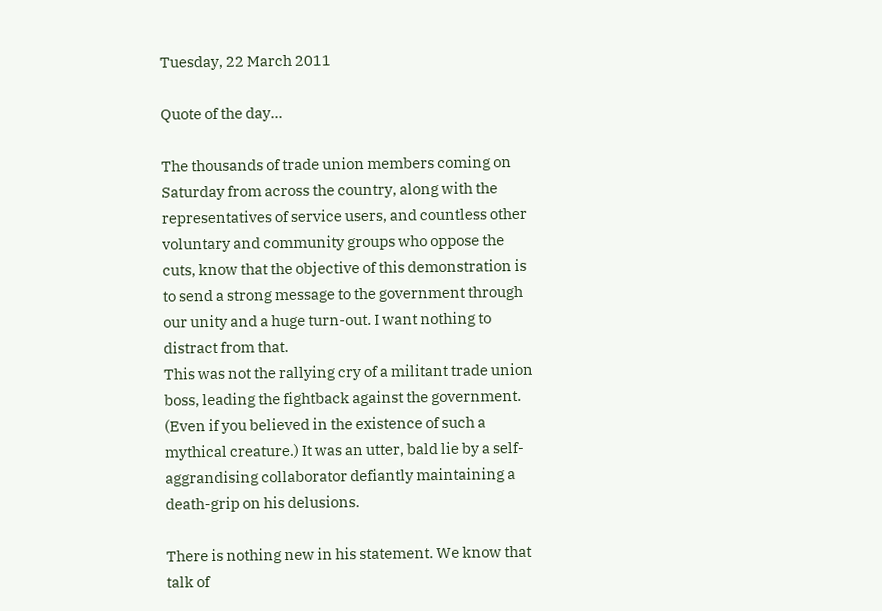Tuesday, 22 March 2011

Quote of the day...

The thousands of trade union members coming on Saturday from across the country, along with the representatives of service users, and countless other voluntary and community groups who oppose the cuts, know that the objective of this demonstration is to send a strong message to the government through our unity and a huge turn-out. I want nothing to distract from that.
This was not the rallying cry of a militant trade union boss, leading the fightback against the government. (Even if you believed in the existence of such a mythical creature.) It was an utter, bald lie by a self-aggrandising collaborator defiantly maintaining a death-grip on his delusions.

There is nothing new in his statement. We know that talk of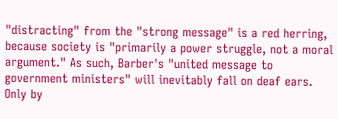"distracting" from the "strong message" is a red herring, because society is "primarily a power struggle, not a moral argument." As such, Barber's "united message to government ministers" will inevitably fall on deaf ears. Only by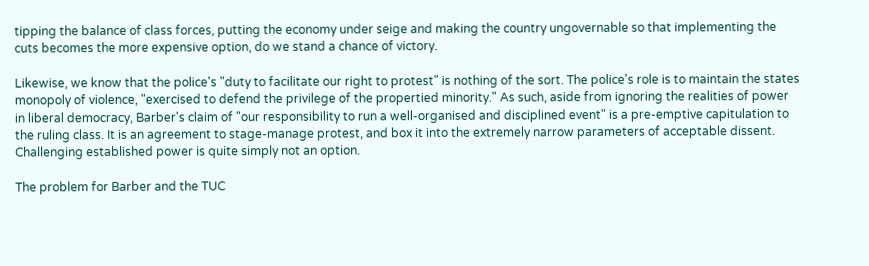tipping the balance of class forces, putting the economy under seige and making the country ungovernable so that implementing the cuts becomes the more expensive option, do we stand a chance of victory.

Likewise, we know that the police's "duty to facilitate our right to protest" is nothing of the sort. The police's role is to maintain the states monopoly of violence, "exercised to defend the privilege of the propertied minority." As such, aside from ignoring the realities of power in liberal democracy, Barber's claim of "our responsibility to run a well-organised and disciplined event" is a pre-emptive capitulation to the ruling class. It is an agreement to stage-manage protest, and box it into the extremely narrow parameters of acceptable dissent. Challenging established power is quite simply not an option.

The problem for Barber and the TUC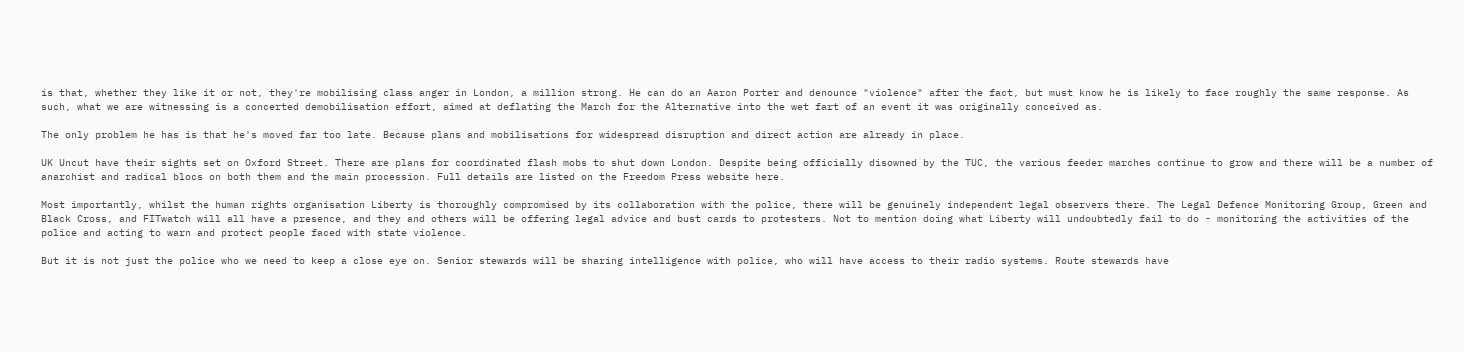is that, whether they like it or not, they're mobilising class anger in London, a million strong. He can do an Aaron Porter and denounce "violence" after the fact, but must know he is likely to face roughly the same response. As such, what we are witnessing is a concerted demobilisation effort, aimed at deflating the March for the Alternative into the wet fart of an event it was originally conceived as.

The only problem he has is that he's moved far too late. Because plans and mobilisations for widespread disruption and direct action are already in place.

UK Uncut have their sights set on Oxford Street. There are plans for coordinated flash mobs to shut down London. Despite being officially disowned by the TUC, the various feeder marches continue to grow and there will be a number of anarchist and radical blocs on both them and the main procession. Full details are listed on the Freedom Press website here.

Most importantly, whilst the human rights organisation Liberty is thoroughly compromised by its collaboration with the police, there will be genuinely independent legal observers there. The Legal Defence Monitoring Group, Green and Black Cross, and FITwatch will all have a presence, and they and others will be offering legal advice and bust cards to protesters. Not to mention doing what Liberty will undoubtedly fail to do - monitoring the activities of the police and acting to warn and protect people faced with state violence.

But it is not just the police who we need to keep a close eye on. Senior stewards will be sharing intelligence with police, who will have access to their radio systems. Route stewards have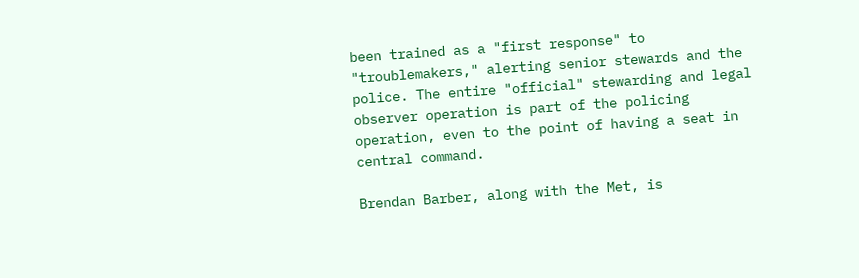been trained as a "first response" to "troublemakers," alerting senior stewards and the police. The entire "official" stewarding and legal observer operation is part of the policing operation, even to the point of having a seat in central command.

Brendan Barber, along with the Met, is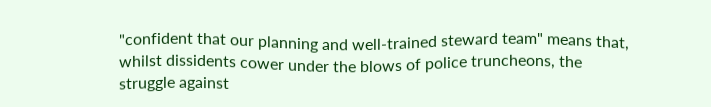"confident that our planning and well-trained steward team" means that, whilst dissidents cower under the blows of police truncheons, the struggle against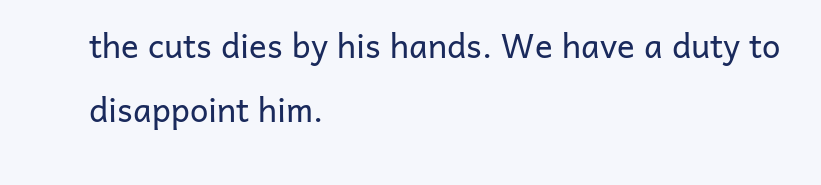the cuts dies by his hands. We have a duty to disappoint him.